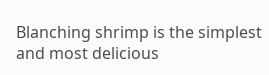Blanching shrimp is the simplest and most delicious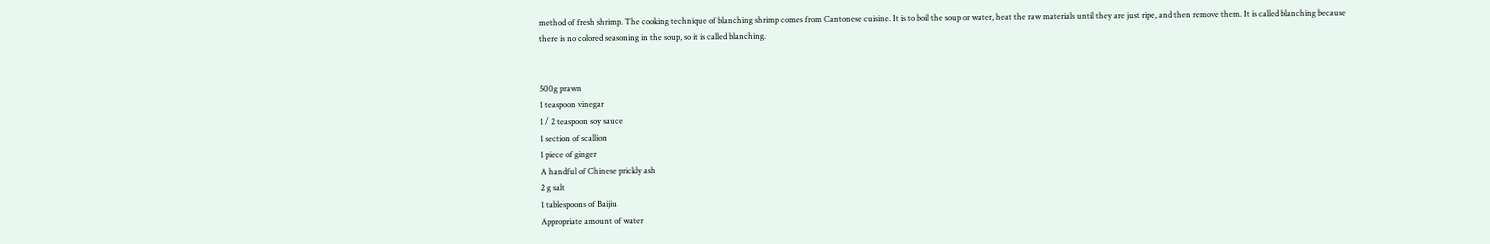method of fresh shrimp. The cooking technique of blanching shrimp comes from Cantonese cuisine. It is to boil the soup or water, heat the raw materials until they are just ripe, and then remove them. It is called blanching because there is no colored seasoning in the soup, so it is called blanching.


500g prawn
1 teaspoon vinegar
1 / 2 teaspoon soy sauce
1 section of scallion
1 piece of ginger
A handful of Chinese prickly ash
2 g salt
1 tablespoons of Baijiu
Appropriate amount of water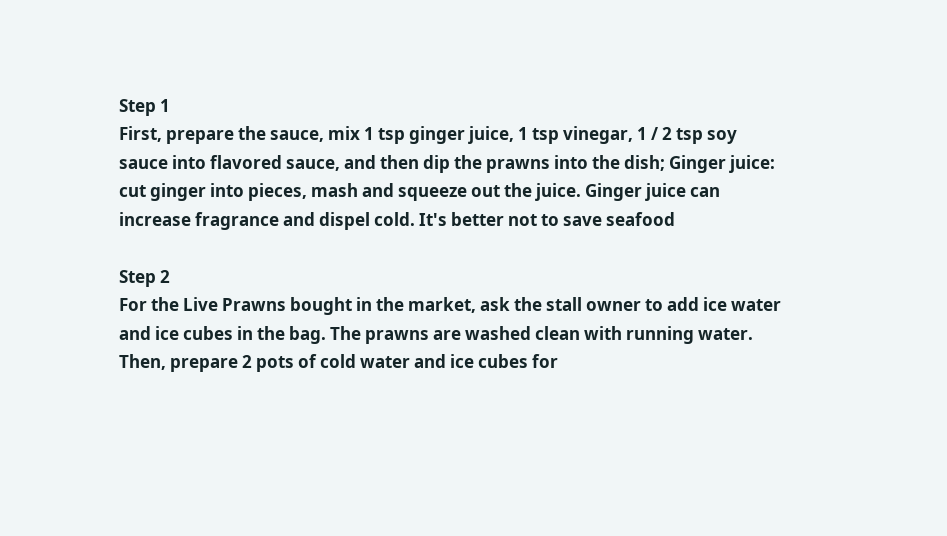Step 1
First, prepare the sauce, mix 1 tsp ginger juice, 1 tsp vinegar, 1 / 2 tsp soy sauce into flavored sauce, and then dip the prawns into the dish; Ginger juice: cut ginger into pieces, mash and squeeze out the juice. Ginger juice can increase fragrance and dispel cold. It's better not to save seafood

Step 2
For the Live Prawns bought in the market, ask the stall owner to add ice water and ice cubes in the bag. The prawns are washed clean with running water. Then, prepare 2 pots of cold water and ice cubes for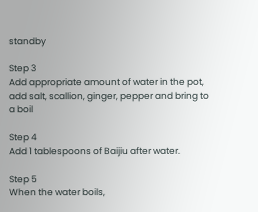standby

Step 3
Add appropriate amount of water in the pot, add salt, scallion, ginger, pepper and bring to a boil

Step 4
Add 1 tablespoons of Baijiu after water.

Step 5
When the water boils,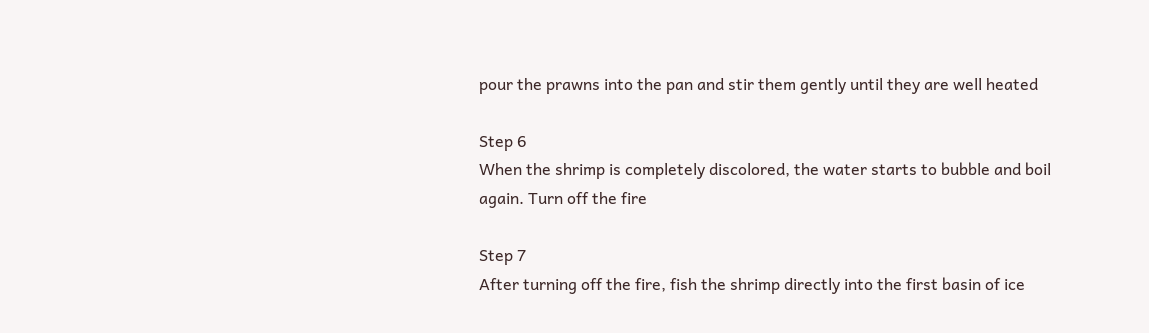pour the prawns into the pan and stir them gently until they are well heated

Step 6
When the shrimp is completely discolored, the water starts to bubble and boil again. Turn off the fire

Step 7
After turning off the fire, fish the shrimp directly into the first basin of ice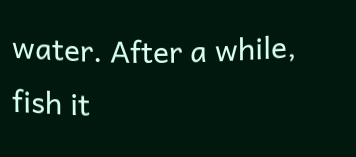water. After a while, fish it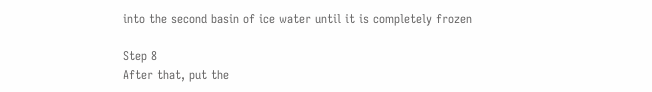into the second basin of ice water until it is completely frozen

Step 8
After that, put the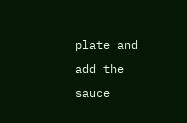plate and add the sauce